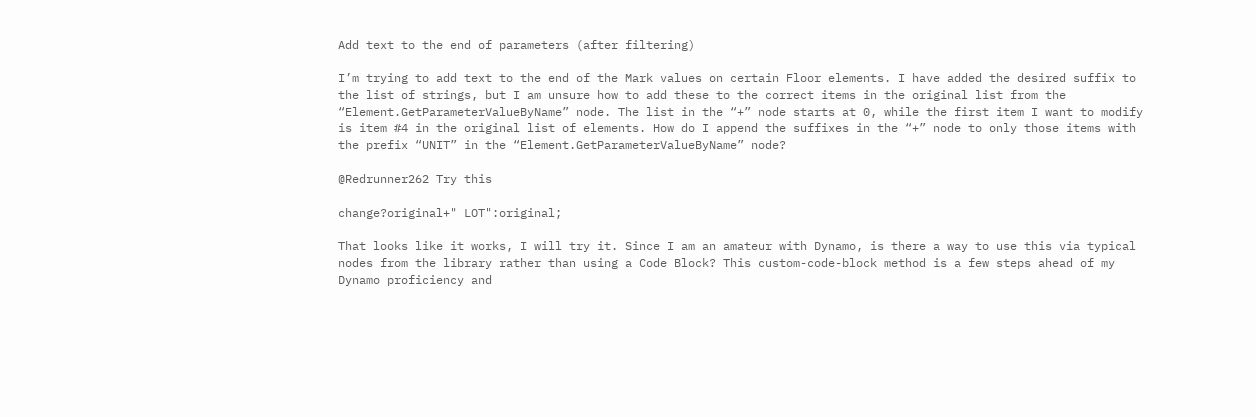Add text to the end of parameters (after filtering)

I’m trying to add text to the end of the Mark values on certain Floor elements. I have added the desired suffix to the list of strings, but I am unsure how to add these to the correct items in the original list from the “Element.GetParameterValueByName” node. The list in the “+” node starts at 0, while the first item I want to modify is item #4 in the original list of elements. How do I append the suffixes in the “+” node to only those items with the prefix “UNIT” in the “Element.GetParameterValueByName” node?

@Redrunner262 Try this

change?original+" LOT":original;

That looks like it works, I will try it. Since I am an amateur with Dynamo, is there a way to use this via typical nodes from the library rather than using a Code Block? This custom-code-block method is a few steps ahead of my Dynamo proficiency and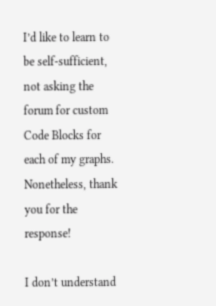I’d like to learn to be self-sufficient, not asking the forum for custom Code Blocks for each of my graphs. Nonetheless, thank you for the response!

I don’t understand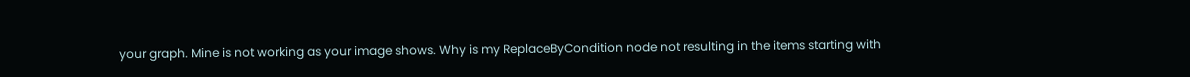your graph. Mine is not working as your image shows. Why is my ReplaceByCondition node not resulting in the items starting with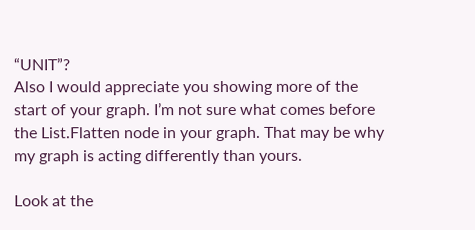“UNIT”?
Also I would appreciate you showing more of the start of your graph. I’m not sure what comes before the List.Flatten node in your graph. That may be why my graph is acting differently than yours.

Look at the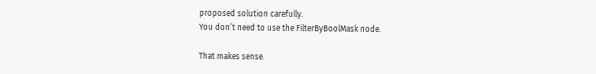proposed solution carefully.
You don’t need to use the FilterByBoolMask node.

That makes sense.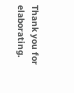Thank you for elaborating.